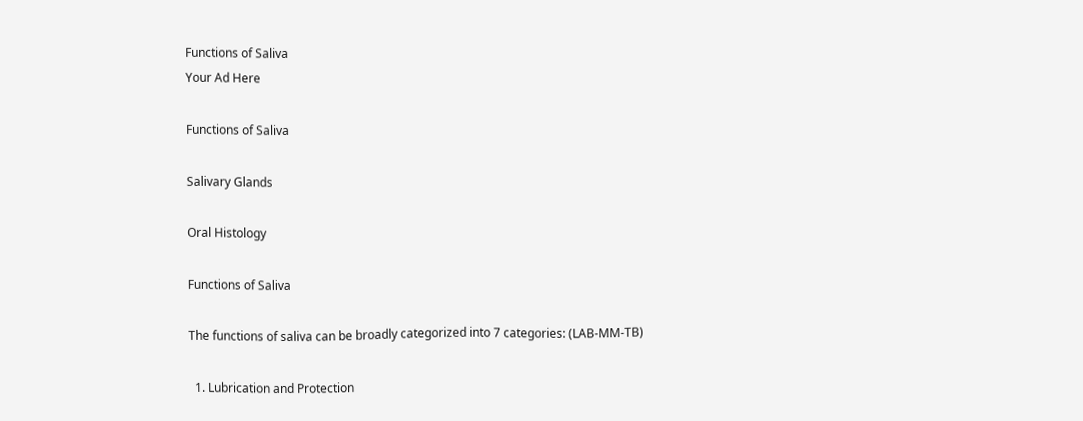Functions of Saliva
Your Ad Here

Functions of Saliva

Salivary Glands

Oral Histology

Functions of Saliva

The functions of saliva can be broadly categorized into 7 categories: (LAB-MM-TB)

  1. Lubrication and Protection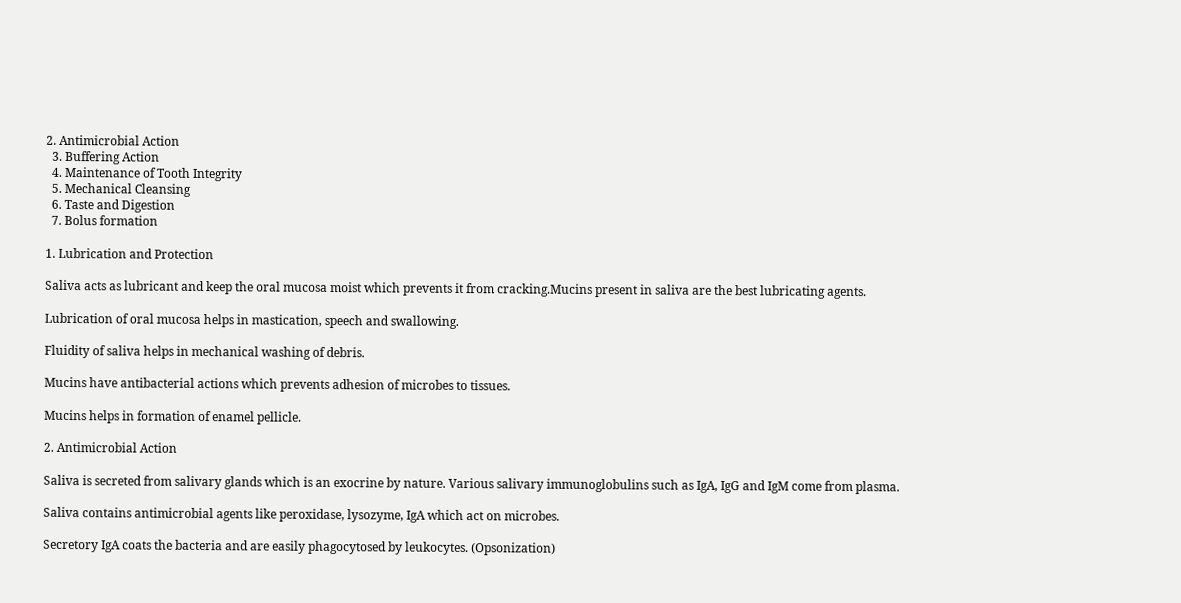2. Antimicrobial Action
  3. Buffering Action
  4. Maintenance of Tooth Integrity
  5. Mechanical Cleansing
  6. Taste and Digestion
  7. Bolus formation

1. Lubrication and Protection

Saliva acts as lubricant and keep the oral mucosa moist which prevents it from cracking.Mucins present in saliva are the best lubricating agents.

Lubrication of oral mucosa helps in mastication, speech and swallowing.

Fluidity of saliva helps in mechanical washing of debris.

Mucins have antibacterial actions which prevents adhesion of microbes to tissues.

Mucins helps in formation of enamel pellicle.

2. Antimicrobial Action

Saliva is secreted from salivary glands which is an exocrine by nature. Various salivary immunoglobulins such as IgA, IgG and IgM come from plasma.

Saliva contains antimicrobial agents like peroxidase, lysozyme, IgA which act on microbes.

Secretory IgA coats the bacteria and are easily phagocytosed by leukocytes. (Opsonization)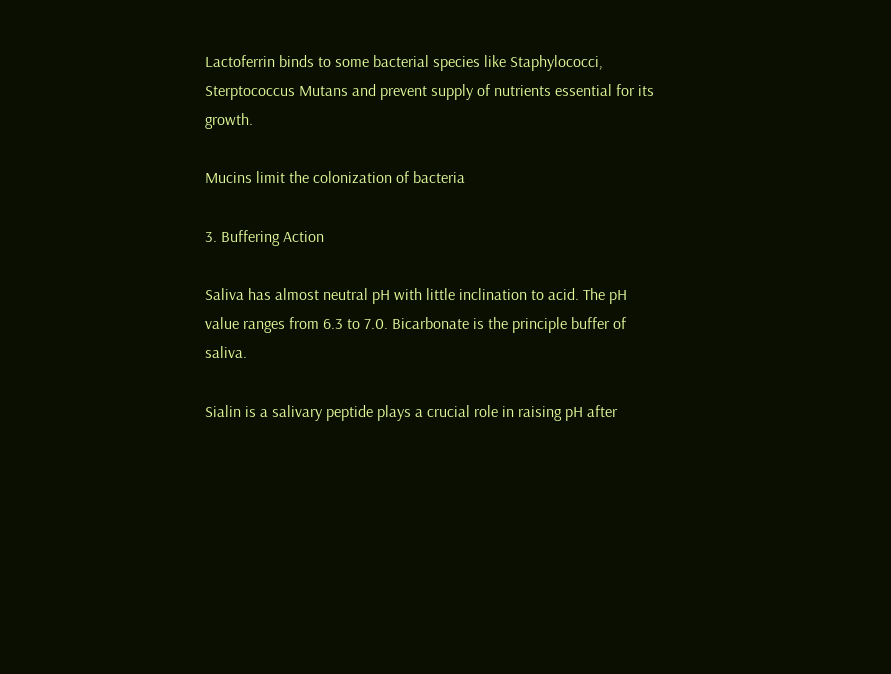Lactoferrin binds to some bacterial species like Staphylococci, Sterptococcus Mutans and prevent supply of nutrients essential for its growth.

Mucins limit the colonization of bacteria

3. Buffering Action

Saliva has almost neutral pH with little inclination to acid. The pH value ranges from 6.3 to 7.0. Bicarbonate is the principle buffer of saliva.

Sialin is a salivary peptide plays a crucial role in raising pH after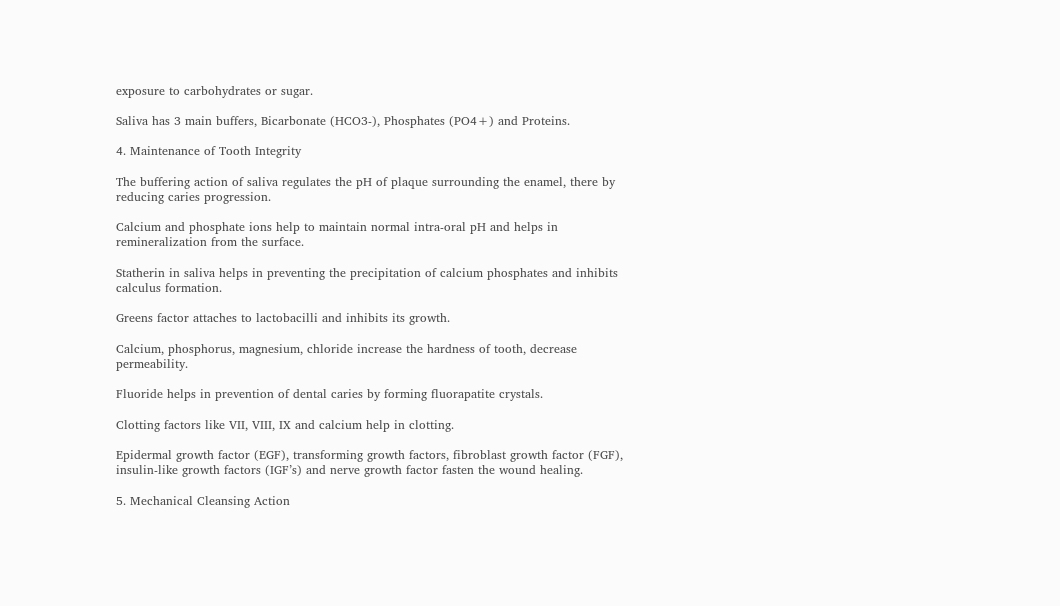exposure to carbohydrates or sugar.

Saliva has 3 main buffers, Bicarbonate (HCO3-), Phosphates (PO4+) and Proteins.

4. Maintenance of Tooth Integrity

The buffering action of saliva regulates the pH of plaque surrounding the enamel, there by reducing caries progression.

Calcium and phosphate ions help to maintain normal intra-oral pH and helps in remineralization from the surface.

Statherin in saliva helps in preventing the precipitation of calcium phosphates and inhibits calculus formation.

Greens factor attaches to lactobacilli and inhibits its growth.

Calcium, phosphorus, magnesium, chloride increase the hardness of tooth, decrease permeability.

Fluoride helps in prevention of dental caries by forming fluorapatite crystals.

Clotting factors like VII, VIII, IX and calcium help in clotting.

Epidermal growth factor (EGF), transforming growth factors, fibroblast growth factor (FGF), insulin-like growth factors (IGF’s) and nerve growth factor fasten the wound healing.

5. Mechanical Cleansing Action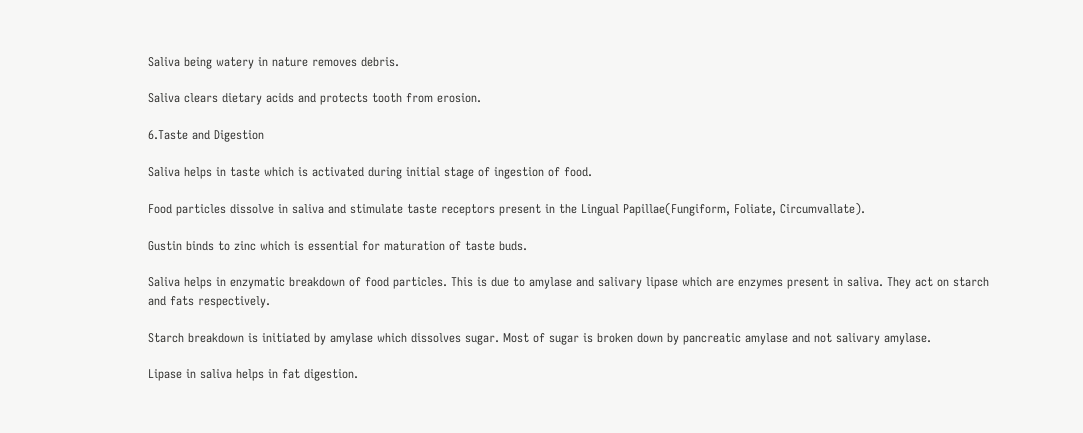Saliva being watery in nature removes debris.

Saliva clears dietary acids and protects tooth from erosion.

6.Taste and Digestion

Saliva helps in taste which is activated during initial stage of ingestion of food.

Food particles dissolve in saliva and stimulate taste receptors present in the Lingual Papillae(Fungiform, Foliate, Circumvallate).

Gustin binds to zinc which is essential for maturation of taste buds.

Saliva helps in enzymatic breakdown of food particles. This is due to amylase and salivary lipase which are enzymes present in saliva. They act on starch and fats respectively.

Starch breakdown is initiated by amylase which dissolves sugar. Most of sugar is broken down by pancreatic amylase and not salivary amylase.

Lipase in saliva helps in fat digestion.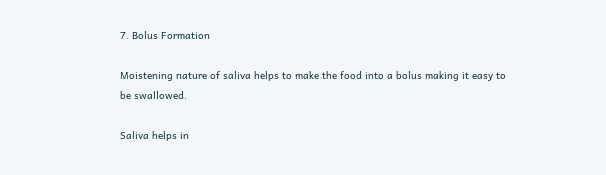7. Bolus Formation

Moistening nature of saliva helps to make the food into a bolus making it easy to be swallowed.

Saliva helps in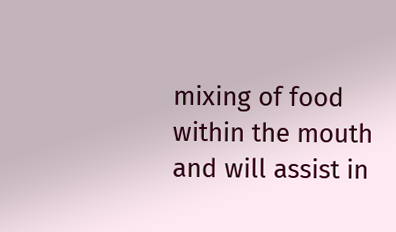mixing of food within the mouth and will assist in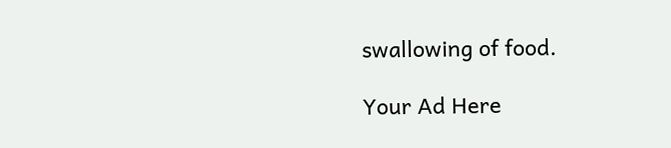swallowing of food.

Your Ad Here